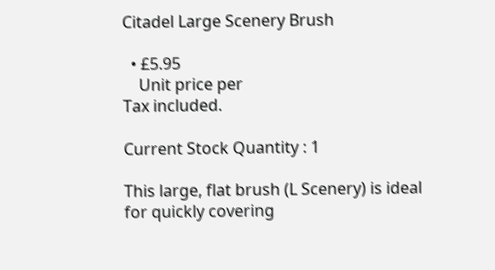Citadel Large Scenery Brush

  • £5.95
    Unit price per
Tax included.

Current Stock Quantity : 1

This large, flat brush (L Scenery) is ideal for quickly covering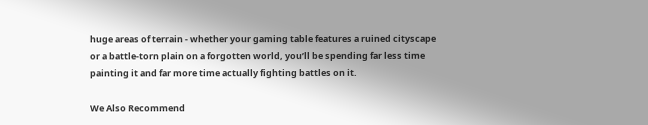huge areas of terrain - whether your gaming table features a ruined cityscape or a battle-torn plain on a forgotten world, you’ll be spending far less time painting it and far more time actually fighting battles on it.

We Also Recommend